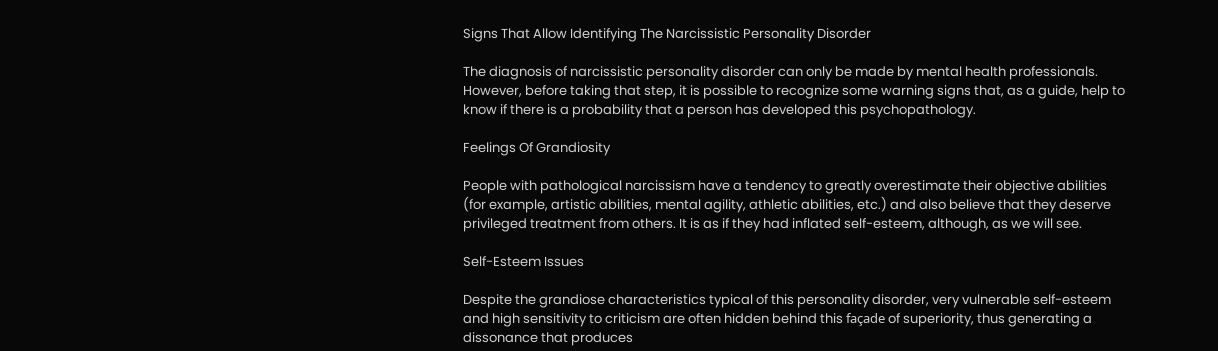Signs That Allow Identifying The Narcissistic Personality Disorder

The diagnosis of narcissistic personality disorder can only be made by mental health professionals. However, before taking that step, it is possible to recognize some warning signs that, as a guide, help to know if there is a probability that a person has developed this psychopathology.

Feelings Of Grandiosity

People with pathological narcissism have a tendency to greatly overestimate their objective abilities (for example, artistic abilities, mental agility, athletic abilities, etc.) and also believe that they deserve privileged treatment from others. It is as if they had inflated self-esteem, although, as we will see.

Self-Esteem Issues

Despite the grandiose characteristics typical of this personality disorder, very vulnerable self-esteem and high sensitivity to criticism are often hidden behind this façade of superiority, thus generating a dissonance that produces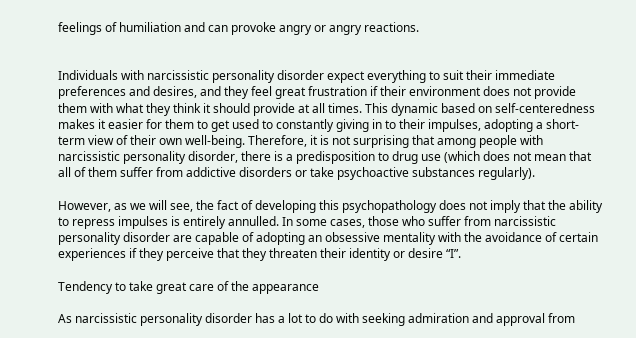feelings of humiliation and can provoke angry or angry reactions.


Individuals with narcissistic personality disorder expect everything to suit their immediate preferences and desires, and they feel great frustration if their environment does not provide them with what they think it should provide at all times. This dynamic based on self-centeredness makes it easier for them to get used to constantly giving in to their impulses, adopting a short-term view of their own well-being. Therefore, it is not surprising that among people with narcissistic personality disorder, there is a predisposition to drug use (which does not mean that all of them suffer from addictive disorders or take psychoactive substances regularly).

However, as we will see, the fact of developing this psychopathology does not imply that the ability to repress impulses is entirely annulled. In some cases, those who suffer from narcissistic personality disorder are capable of adopting an obsessive mentality with the avoidance of certain experiences if they perceive that they threaten their identity or desire “I”.

Tendency to take great care of the appearance

As narcissistic personality disorder has a lot to do with seeking admiration and approval from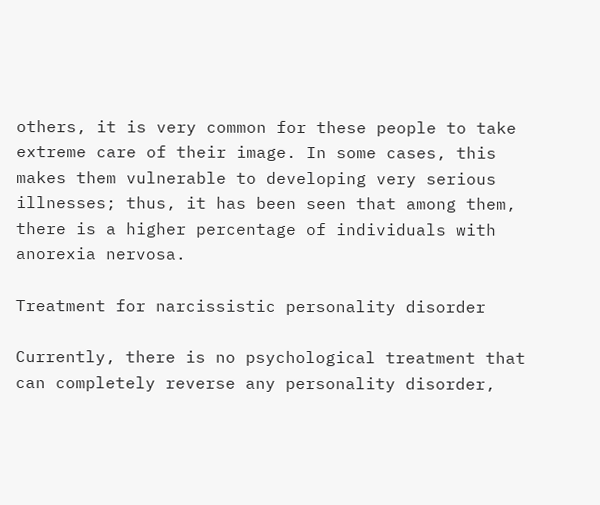others, it is very common for these people to take extreme care of their image. In some cases, this makes them vulnerable to developing very serious illnesses; thus, it has been seen that among them, there is a higher percentage of individuals with anorexia nervosa.

Treatment for narcissistic personality disorder

Currently, there is no psychological treatment that can completely reverse any personality disorder,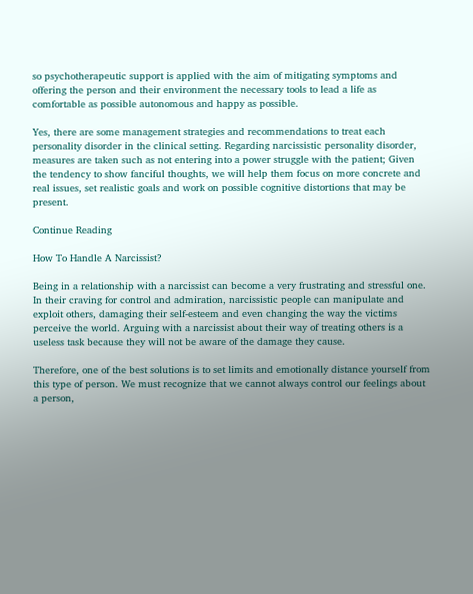so psychotherapeutic support is applied with the aim of mitigating symptoms and offering the person and their environment the necessary tools to lead a life as comfortable as possible autonomous and happy as possible.

Yes, there are some management strategies and recommendations to treat each personality disorder in the clinical setting. Regarding narcissistic personality disorder, measures are taken such as not entering into a power struggle with the patient; Given the tendency to show fanciful thoughts, we will help them focus on more concrete and real issues, set realistic goals and work on possible cognitive distortions that may be present.

Continue Reading

How To Handle A Narcissist?

Being in a relationship with a narcissist can become a very frustrating and stressful one. In their craving for control and admiration, narcissistic people can manipulate and exploit others, damaging their self-esteem and even changing the way the victims perceive the world. Arguing with a narcissist about their way of treating others is a useless task because they will not be aware of the damage they cause.

Therefore, one of the best solutions is to set limits and emotionally distance yourself from this type of person. We must recognize that we cannot always control our feelings about a person,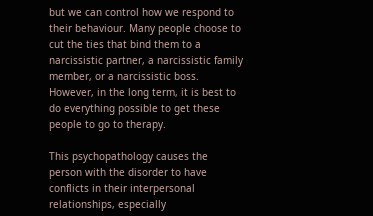but we can control how we respond to their behaviour. Many people choose to cut the ties that bind them to a narcissistic partner, a narcissistic family member, or a narcissistic boss. However, in the long term, it is best to do everything possible to get these people to go to therapy.

This psychopathology causes the person with the disorder to have conflicts in their interpersonal relationships, especially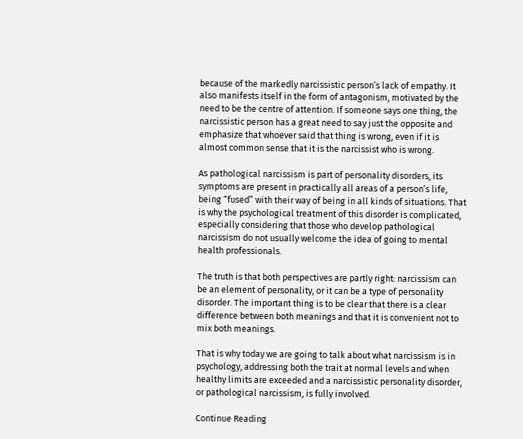because of the markedly narcissistic person’s lack of empathy. It also manifests itself in the form of antagonism, motivated by the need to be the centre of attention. If someone says one thing, the narcissistic person has a great need to say just the opposite and emphasize that whoever said that thing is wrong, even if it is almost common sense that it is the narcissist who is wrong.

As pathological narcissism is part of personality disorders, its symptoms are present in practically all areas of a person’s life, being “fused” with their way of being in all kinds of situations. That is why the psychological treatment of this disorder is complicated, especially considering that those who develop pathological narcissism do not usually welcome the idea of going to mental health professionals.

The truth is that both perspectives are partly right: narcissism can be an element of personality, or it can be a type of personality disorder. The important thing is to be clear that there is a clear difference between both meanings and that it is convenient not to mix both meanings.

That is why today we are going to talk about what narcissism is in psychology, addressing both the trait at normal levels and when healthy limits are exceeded and a narcissistic personality disorder, or pathological narcissism, is fully involved.

Continue Reading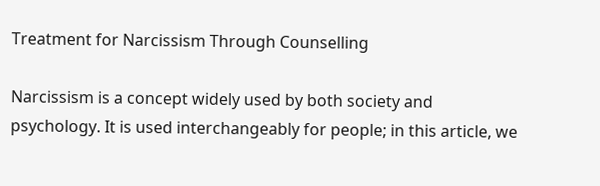Treatment for Narcissism Through Counselling

Narcissism is a concept widely used by both society and psychology. It is used interchangeably for people; in this article, we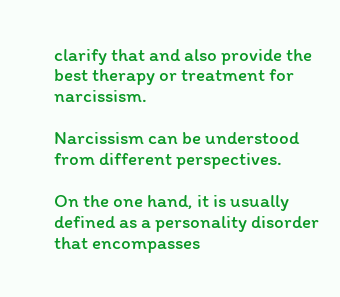clarify that and also provide the best therapy or treatment for narcissism.

Narcissism can be understood from different perspectives.

On the one hand, it is usually defined as a personality disorder that encompasses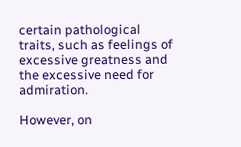certain pathological traits, such as feelings of excessive greatness and the excessive need for admiration.

However, on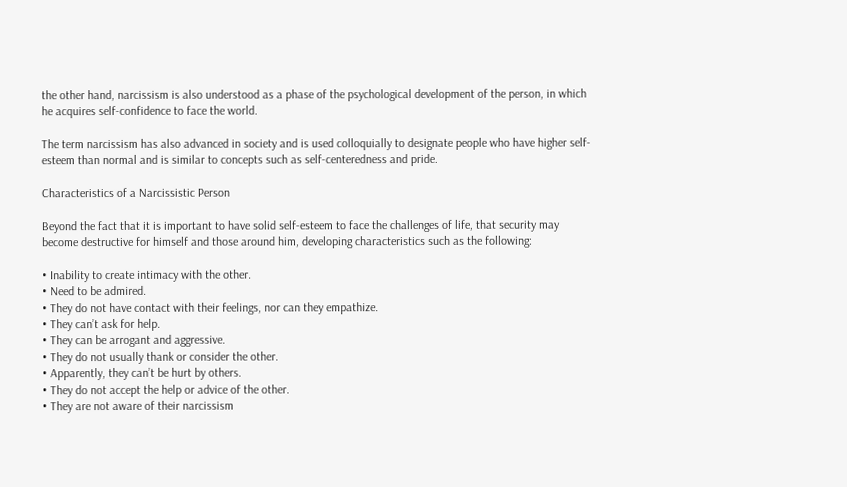the other hand, narcissism is also understood as a phase of the psychological development of the person, in which he acquires self-confidence to face the world.

The term narcissism has also advanced in society and is used colloquially to designate people who have higher self-esteem than normal and is similar to concepts such as self-centeredness and pride.

Characteristics of a Narcissistic Person

Beyond the fact that it is important to have solid self-esteem to face the challenges of life, that security may become destructive for himself and those around him, developing characteristics such as the following:

• Inability to create intimacy with the other.
• Need to be admired.
• They do not have contact with their feelings, nor can they empathize.
• They can’t ask for help.
• They can be arrogant and aggressive.
• They do not usually thank or consider the other.
• Apparently, they can’t be hurt by others.
• They do not accept the help or advice of the other.
• They are not aware of their narcissism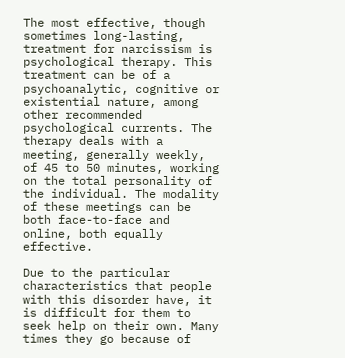The most effective, though sometimes long-lasting, treatment for narcissism is psychological therapy. This treatment can be of a psychoanalytic, cognitive or existential nature, among other recommended psychological currents. The therapy deals with a meeting, generally weekly, of 45 to 50 minutes, working on the total personality of the individual. The modality of these meetings can be both face-to-face and online, both equally effective.

Due to the particular characteristics that people with this disorder have, it is difficult for them to seek help on their own. Many times they go because of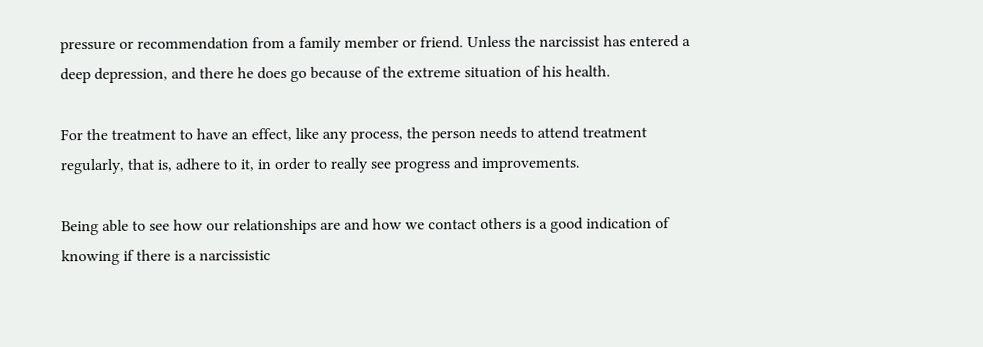pressure or recommendation from a family member or friend. Unless the narcissist has entered a deep depression, and there he does go because of the extreme situation of his health.

For the treatment to have an effect, like any process, the person needs to attend treatment regularly, that is, adhere to it, in order to really see progress and improvements.

Being able to see how our relationships are and how we contact others is a good indication of knowing if there is a narcissistic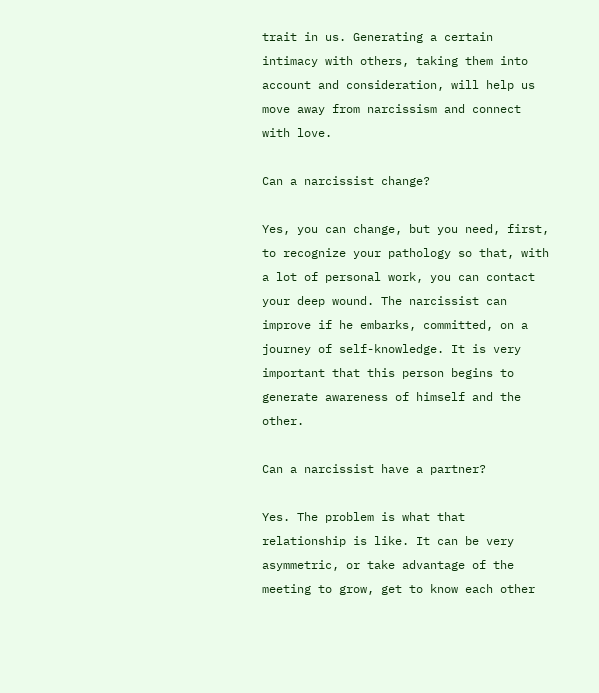trait in us. Generating a certain intimacy with others, taking them into account and consideration, will help us move away from narcissism and connect with love.

Can a narcissist change?

Yes, you can change, but you need, first, to recognize your pathology so that, with a lot of personal work, you can contact your deep wound. The narcissist can improve if he embarks, committed, on a journey of self-knowledge. It is very important that this person begins to generate awareness of himself and the other.

Can a narcissist have a partner?

Yes. The problem is what that relationship is like. It can be very asymmetric, or take advantage of the meeting to grow, get to know each other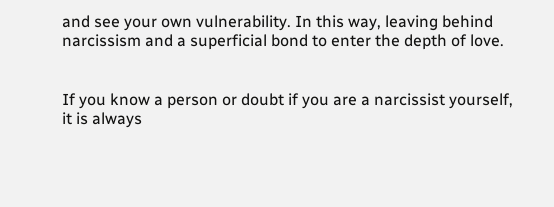and see your own vulnerability. In this way, leaving behind narcissism and a superficial bond to enter the depth of love.


If you know a person or doubt if you are a narcissist yourself, it is always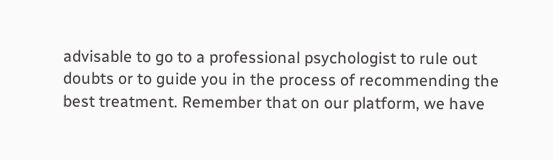advisable to go to a professional psychologist to rule out doubts or to guide you in the process of recommending the best treatment. Remember that on our platform, we have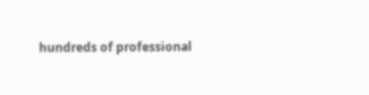hundreds of professional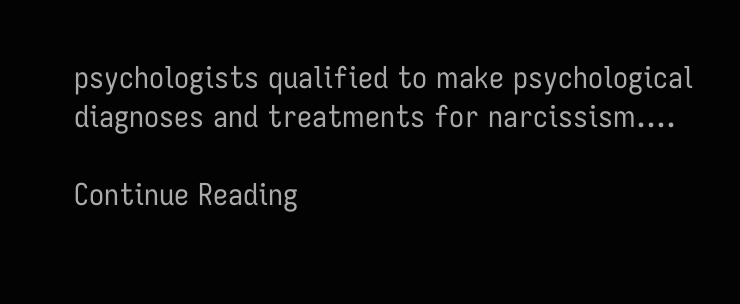psychologists qualified to make psychological diagnoses and treatments for narcissism.…

Continue Reading